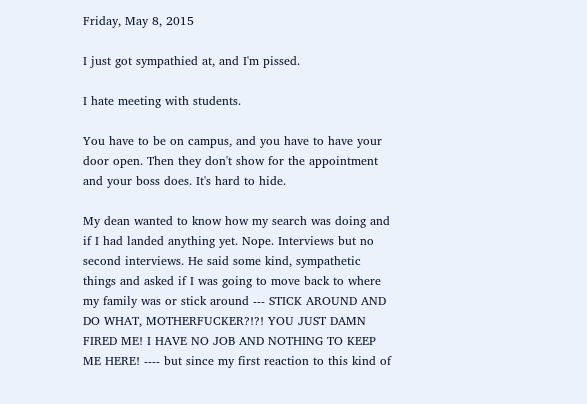Friday, May 8, 2015

I just got sympathied at, and I'm pissed.

I hate meeting with students.

You have to be on campus, and you have to have your door open. Then they don't show for the appointment and your boss does. It's hard to hide.

My dean wanted to know how my search was doing and if I had landed anything yet. Nope. Interviews but no second interviews. He said some kind, sympathetic things and asked if I was going to move back to where my family was or stick around --- STICK AROUND AND DO WHAT, MOTHERFUCKER?!?! YOU JUST DAMN FIRED ME! I HAVE NO JOB AND NOTHING TO KEEP ME HERE! ---- but since my first reaction to this kind of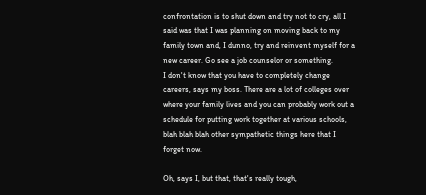confrontation is to shut down and try not to cry, all I said was that I was planning on moving back to my family town and, I dunno, try and reinvent myself for a new career. Go see a job counselor or something.
I don't know that you have to completely change careers, says my boss. There are a lot of colleges over where your family lives and you can probably work out a schedule for putting work together at various schools, blah blah blah other sympathetic things here that I forget now.

Oh, says I, but that, that's really tough,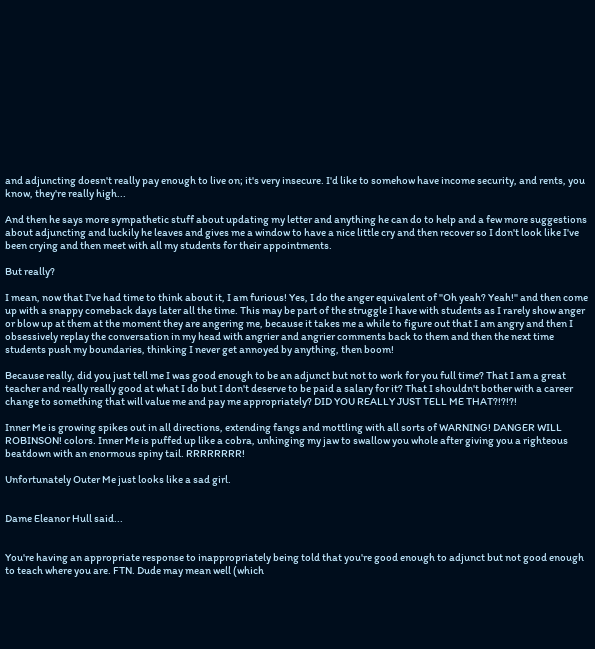and adjuncting doesn't really pay enough to live on; it's very insecure. I'd like to somehow have income security, and rents, you know, they're really high...

And then he says more sympathetic stuff about updating my letter and anything he can do to help and a few more suggestions about adjuncting and luckily he leaves and gives me a window to have a nice little cry and then recover so I don't look like I've been crying and then meet with all my students for their appointments.

But really?

I mean, now that I've had time to think about it, I am furious! Yes, I do the anger equivalent of "Oh yeah? Yeah!" and then come up with a snappy comeback days later all the time. This may be part of the struggle I have with students as I rarely show anger or blow up at them at the moment they are angering me, because it takes me a while to figure out that I am angry and then I obsessively replay the conversation in my head with angrier and angrier comments back to them and then the next time students push my boundaries, thinking I never get annoyed by anything, then boom!

Because really, did you just tell me I was good enough to be an adjunct but not to work for you full time? That I am a great teacher and really really good at what I do but I don't deserve to be paid a salary for it? That I shouldn't bother with a career change to something that will value me and pay me appropriately? DID YOU REALLY JUST TELL ME THAT?!?!?!

Inner Me is growing spikes out in all directions, extending fangs and mottling with all sorts of WARNING! DANGER WILL ROBINSON! colors. Inner Me is puffed up like a cobra, unhinging my jaw to swallow you whole after giving you a righteous beatdown with an enormous spiny tail. RRRRRRRR!

Unfortunately Outer Me just looks like a sad girl.


Dame Eleanor Hull said...


You're having an appropriate response to inappropriately being told that you're good enough to adjunct but not good enough to teach where you are. FTN. Dude may mean well (which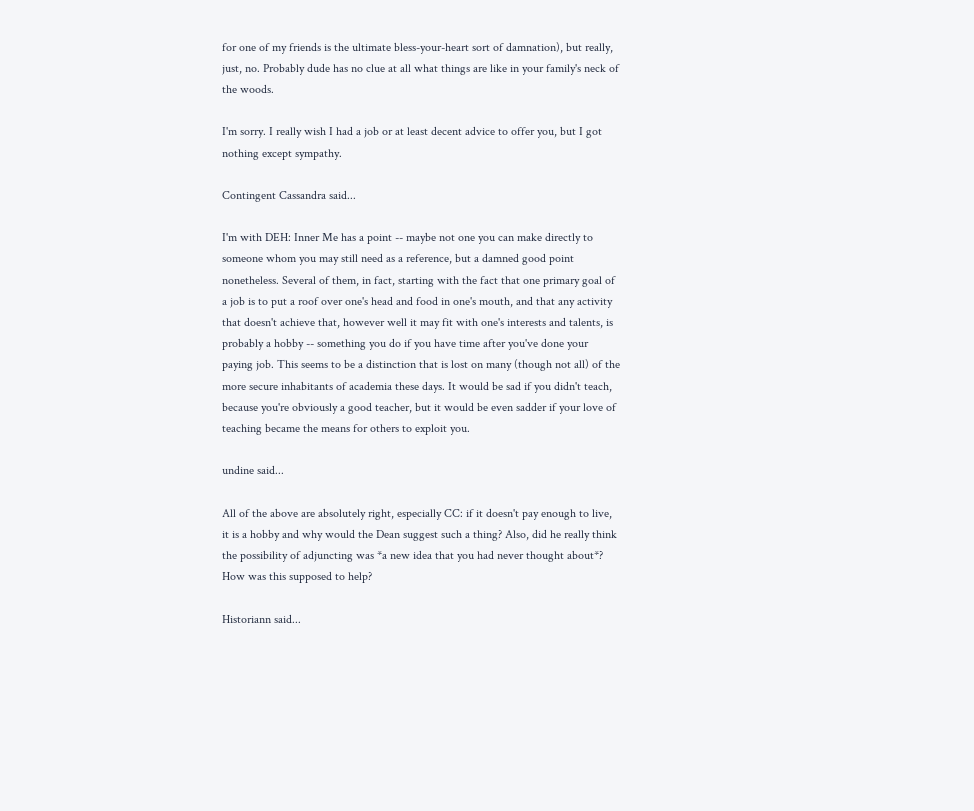for one of my friends is the ultimate bless-your-heart sort of damnation), but really, just, no. Probably dude has no clue at all what things are like in your family's neck of the woods.

I'm sorry. I really wish I had a job or at least decent advice to offer you, but I got nothing except sympathy.

Contingent Cassandra said...

I'm with DEH: Inner Me has a point -- maybe not one you can make directly to someone whom you may still need as a reference, but a damned good point nonetheless. Several of them, in fact, starting with the fact that one primary goal of a job is to put a roof over one's head and food in one's mouth, and that any activity that doesn't achieve that, however well it may fit with one's interests and talents, is probably a hobby -- something you do if you have time after you've done your paying job. This seems to be a distinction that is lost on many (though not all) of the more secure inhabitants of academia these days. It would be sad if you didn't teach, because you're obviously a good teacher, but it would be even sadder if your love of teaching became the means for others to exploit you.

undine said...

All of the above are absolutely right, especially CC: if it doesn't pay enough to live, it is a hobby and why would the Dean suggest such a thing? Also, did he really think the possibility of adjuncting was *a new idea that you had never thought about*? How was this supposed to help?

Historiann said...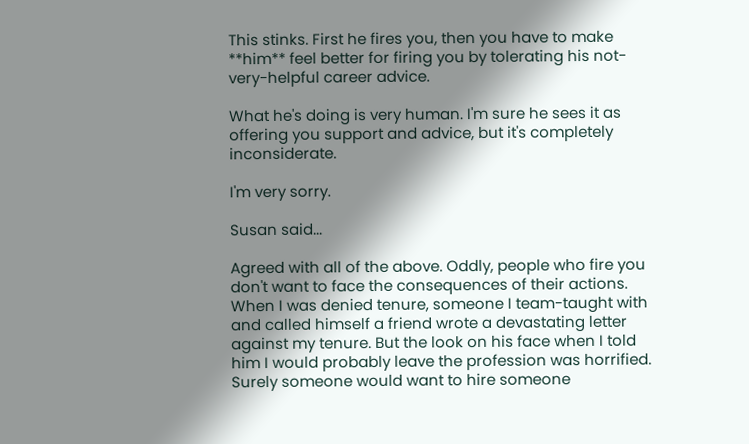This stinks. First he fires you, then you have to make **him** feel better for firing you by tolerating his not-very-helpful career advice.

What he's doing is very human. I'm sure he sees it as offering you support and advice, but it's completely inconsiderate.

I'm very sorry.

Susan said...

Agreed with all of the above. Oddly, people who fire you don't want to face the consequences of their actions. When I was denied tenure, someone I team-taught with and called himself a friend wrote a devastating letter against my tenure. But the look on his face when I told him I would probably leave the profession was horrified. Surely someone would want to hire someone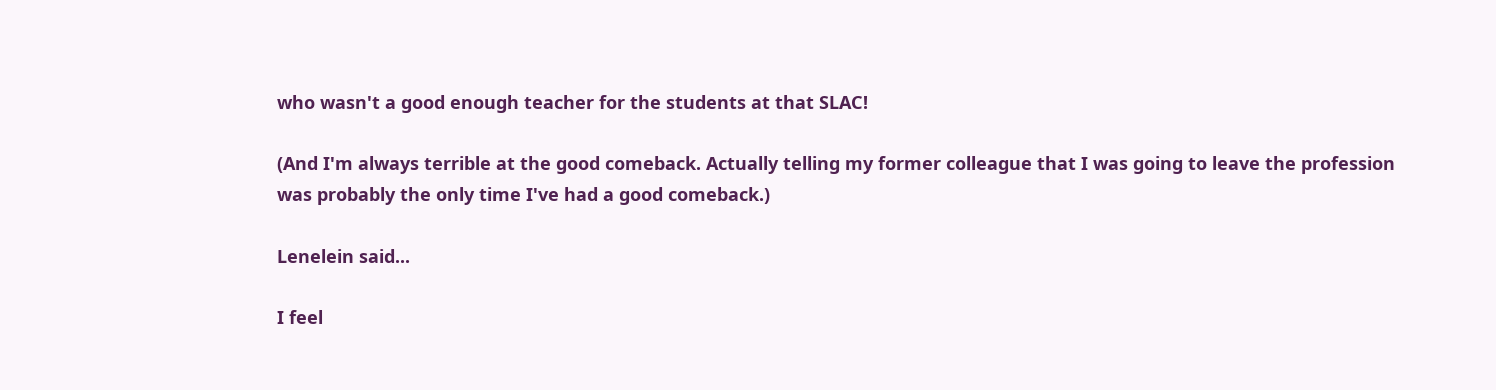who wasn't a good enough teacher for the students at that SLAC!

(And I'm always terrible at the good comeback. Actually telling my former colleague that I was going to leave the profession was probably the only time I've had a good comeback.)

Lenelein said...

I feel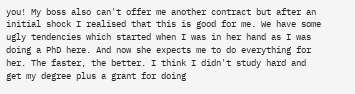you! My boss also can't offer me another contract but after an initial shock I realised that this is good for me. We have some ugly tendencies which started when I was in her hand as I was doing a PhD here. And now she expects me to do everything for her. The faster, the better. I think I didn't study hard and get my degree plus a grant for doing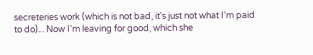secreteries work (which is not bad, it's just not what I'm paid to do)... Now I'm leaving for good, which she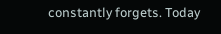constantly forgets. Today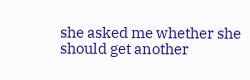she asked me whether she should get another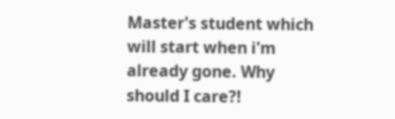Master's student which will start when i'm already gone. Why should I care?!